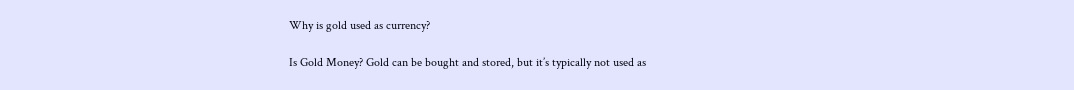Why is gold used as currency?

Is Gold Money? Gold can be bought and stored, but it’s typically not used as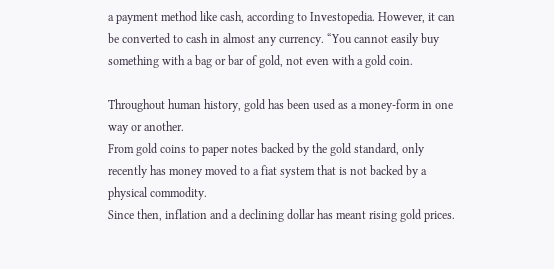a payment method like cash, according to Investopedia. However, it can be converted to cash in almost any currency. “You cannot easily buy something with a bag or bar of gold, not even with a gold coin.

Throughout human history, gold has been used as a money-form in one way or another.
From gold coins to paper notes backed by the gold standard, only recently has money moved to a fiat system that is not backed by a physical commodity.
Since then, inflation and a declining dollar has meant rising gold prices.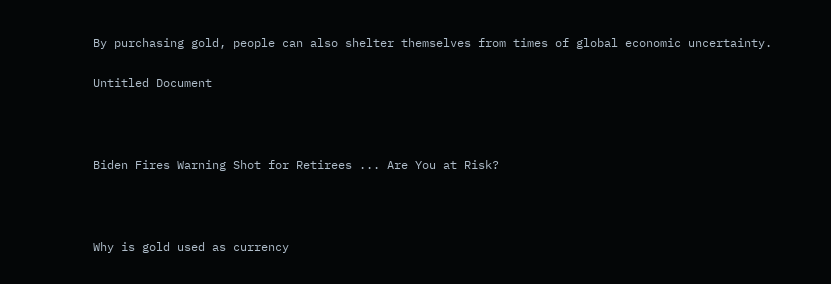By purchasing gold, people can also shelter themselves from times of global economic uncertainty.

Untitled Document



Biden Fires Warning Shot for Retirees ... Are You at Risk?



Why is gold used as currency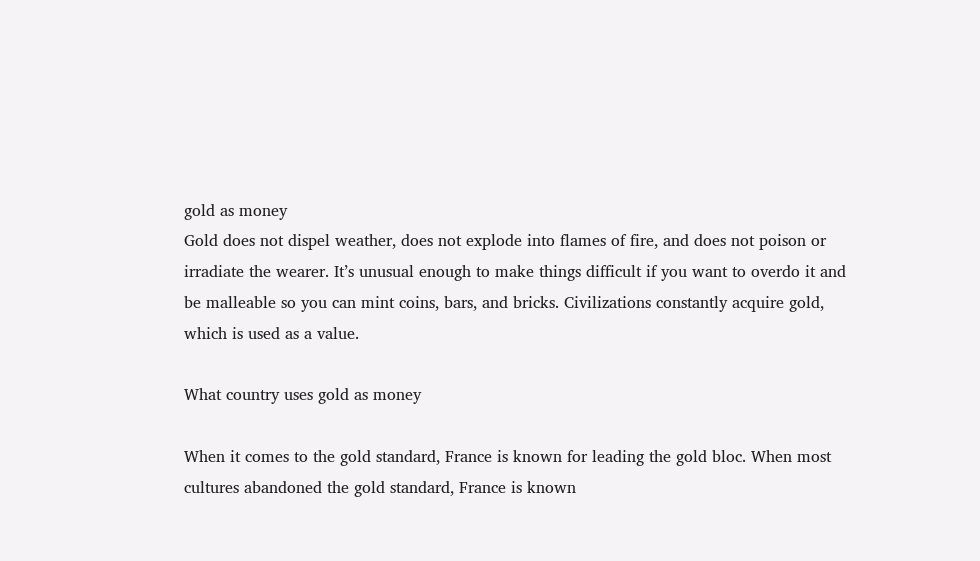gold as money
Gold does not dispel weather, does not explode into flames of fire, and does not poison or irradiate the wearer. It’s unusual enough to make things difficult if you want to overdo it and be malleable so you can mint coins, bars, and bricks. Civilizations constantly acquire gold, which is used as a value.

What country uses gold as money

When it comes to the gold standard, France is known for leading the gold bloc. When most cultures abandoned the gold standard, France is known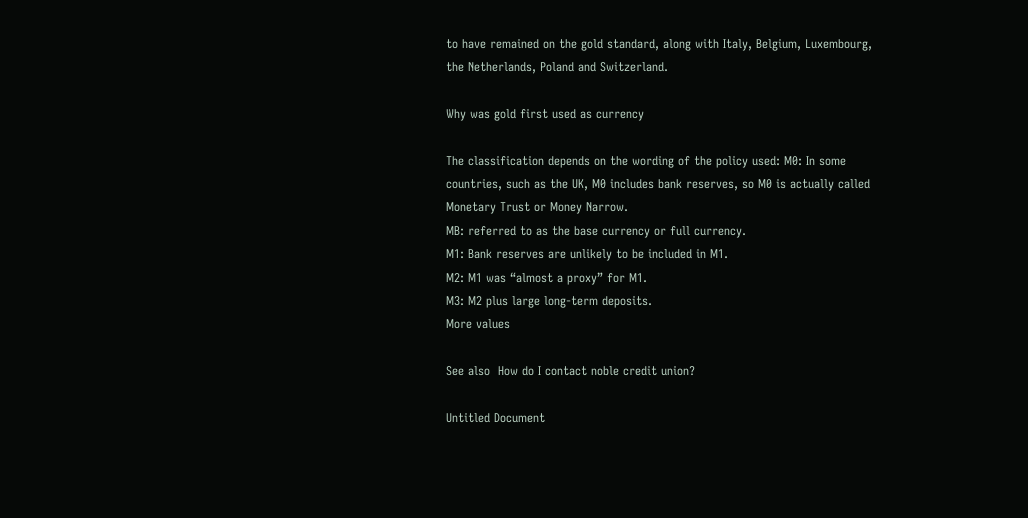to have remained on the gold standard, along with Italy, Belgium, Luxembourg, the Netherlands, Poland and Switzerland.

Why was gold first used as currency

The classification depends on the wording of the policy used: M0: In some countries, such as the UK, M0 includes bank reserves, so M0 is actually called Monetary Trust or Money Narrow.
MB: referred to as the base currency or full currency.
M1: Bank reserves are unlikely to be included in M1.
M2: M1 was “almost a proxy” for M1.
M3: M2 plus large long-term deposits.
More values

See also  How do I contact noble credit union?

Untitled Document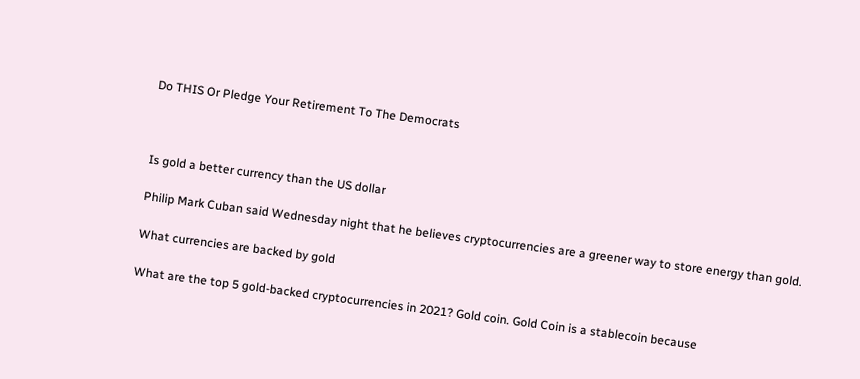Do THIS Or Pledge Your Retirement To The Democrats



Is gold a better currency than the US dollar

Philip Mark Cuban said Wednesday night that he believes cryptocurrencies are a greener way to store energy than gold.

What currencies are backed by gold

What are the top 5 gold-backed cryptocurrencies in 2021? Gold coin. Gold Coin is a stablecoin because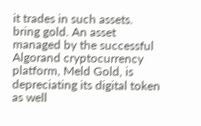it trades in such assets.
bring gold. An asset managed by the successful Algorand cryptocurrency platform, Meld Gold, is depreciating its digital token as well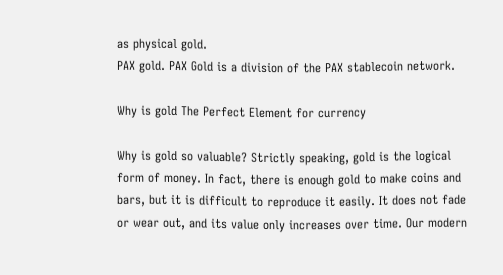as physical gold.
PAX gold. PAX Gold is a division of the PAX stablecoin network.

Why is gold The Perfect Element for currency

Why is gold so valuable? Strictly speaking, gold is the logical form of money. In fact, there is enough gold to make coins and bars, but it is difficult to reproduce it easily. It does not fade or wear out, and its value only increases over time. Our modern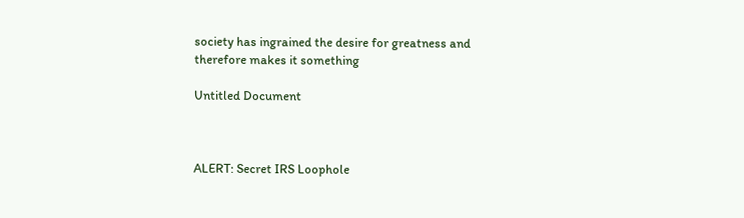society has ingrained the desire for greatness and therefore makes it something

Untitled Document



ALERT: Secret IRS Loophole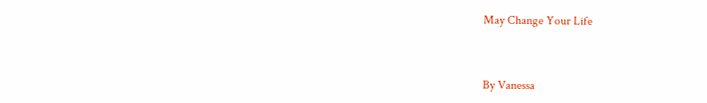May Change Your Life



By Vanessa